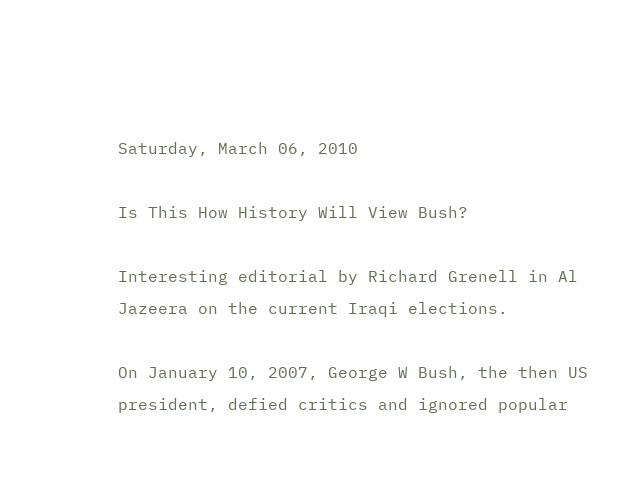Saturday, March 06, 2010

Is This How History Will View Bush?

Interesting editorial by Richard Grenell in Al Jazeera on the current Iraqi elections.

On January 10, 2007, George W Bush, the then US president, defied critics and ignored popular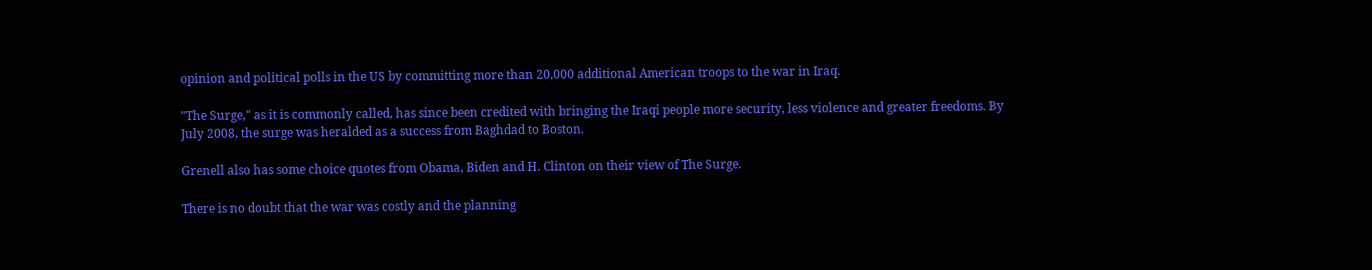opinion and political polls in the US by committing more than 20,000 additional American troops to the war in Iraq.

"The Surge," as it is commonly called, has since been credited with bringing the Iraqi people more security, less violence and greater freedoms. By July 2008, the surge was heralded as a success from Baghdad to Boston.

Grenell also has some choice quotes from Obama, Biden and H. Clinton on their view of The Surge.

There is no doubt that the war was costly and the planning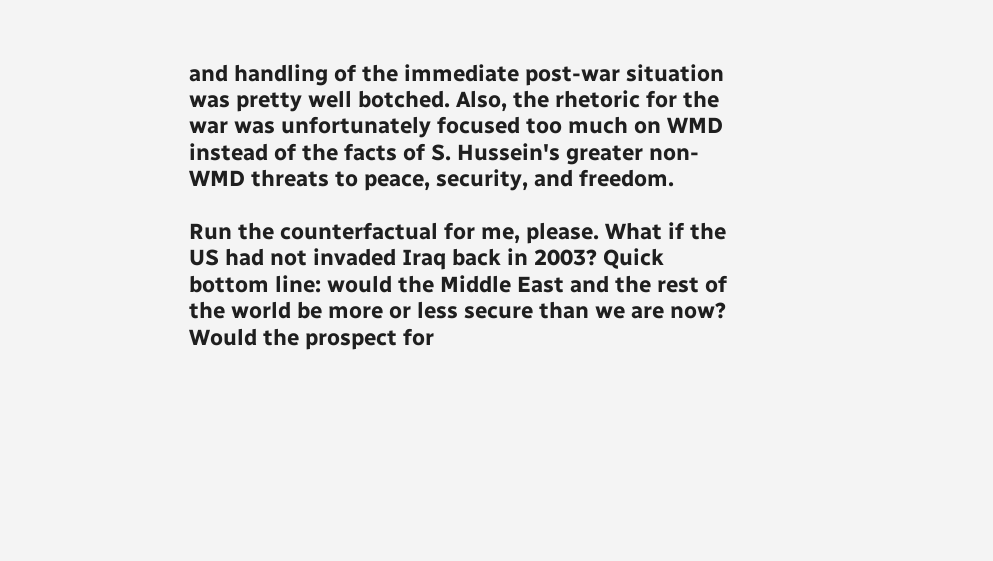and handling of the immediate post-war situation was pretty well botched. Also, the rhetoric for the war was unfortunately focused too much on WMD instead of the facts of S. Hussein's greater non-WMD threats to peace, security, and freedom.

Run the counterfactual for me, please. What if the US had not invaded Iraq back in 2003? Quick bottom line: would the Middle East and the rest of the world be more or less secure than we are now? Would the prospect for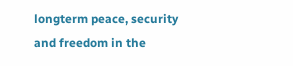longterm peace, security and freedom in the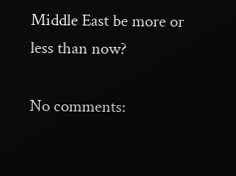Middle East be more or less than now?

No comments: